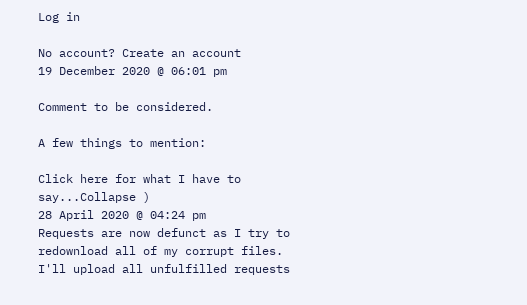Log in

No account? Create an account
19 December 2020 @ 06:01 pm

Comment to be considered.

A few things to mention:

Click here for what I have to say...Collapse )
28 April 2020 @ 04:24 pm
Requests are now defunct as I try to redownload all of my corrupt files. I'll upload all unfulfilled requests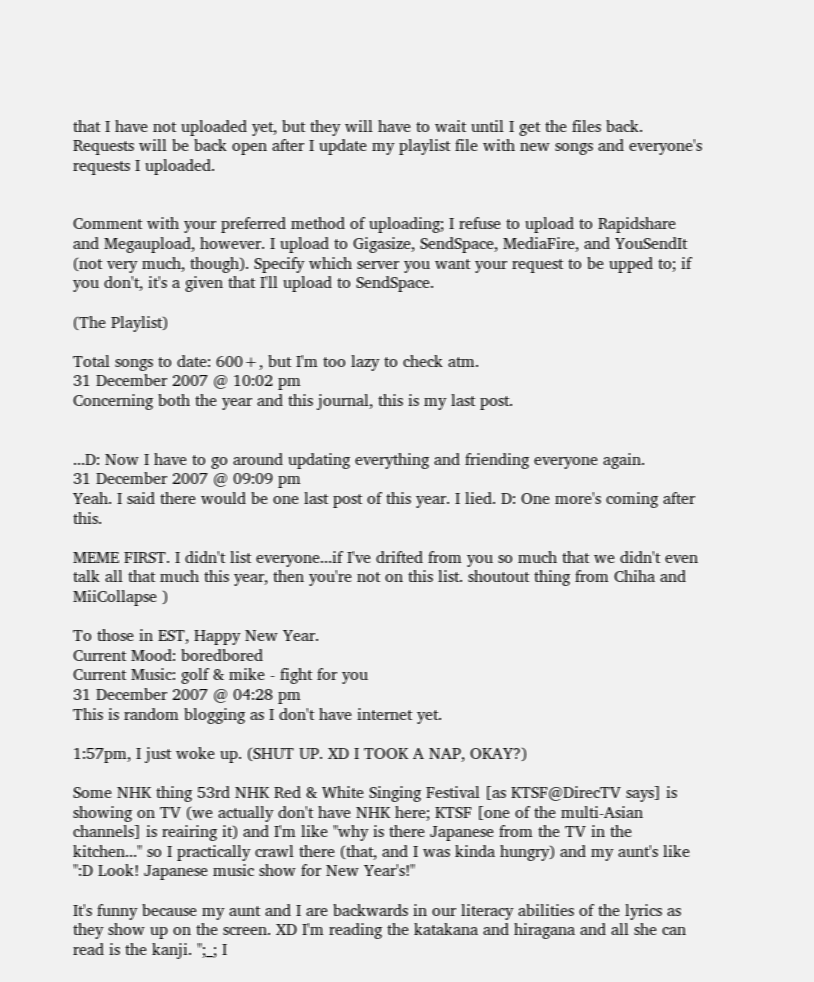that I have not uploaded yet, but they will have to wait until I get the files back. Requests will be back open after I update my playlist file with new songs and everyone's requests I uploaded.


Comment with your preferred method of uploading; I refuse to upload to Rapidshare and Megaupload, however. I upload to Gigasize, SendSpace, MediaFire, and YouSendIt (not very much, though). Specify which server you want your request to be upped to; if you don't, it's a given that I'll upload to SendSpace.

(The Playlist)

Total songs to date: 600+, but I'm too lazy to check atm.
31 December 2007 @ 10:02 pm
Concerning both the year and this journal, this is my last post.


...D: Now I have to go around updating everything and friending everyone again.
31 December 2007 @ 09:09 pm
Yeah. I said there would be one last post of this year. I lied. D: One more's coming after this.

MEME FIRST. I didn't list everyone...if I've drifted from you so much that we didn't even talk all that much this year, then you're not on this list. shoutout thing from Chiha and MiiCollapse )

To those in EST, Happy New Year.
Current Mood: boredbored
Current Music: golf & mike - fight for you
31 December 2007 @ 04:28 pm
This is random blogging as I don't have internet yet.

1:57pm, I just woke up. (SHUT UP. XD I TOOK A NAP, OKAY?)

Some NHK thing 53rd NHK Red & White Singing Festival [as KTSF@DirecTV says] is showing on TV (we actually don't have NHK here; KTSF [one of the multi-Asian channels] is reairing it) and I'm like "why is there Japanese from the TV in the kitchen..." so I practically crawl there (that, and I was kinda hungry) and my aunt's like ":D Look! Japanese music show for New Year's!"

It's funny because my aunt and I are backwards in our literacy abilities of the lyrics as they show up on the screen. XD I'm reading the katakana and hiragana and all she can read is the kanji. ";_; I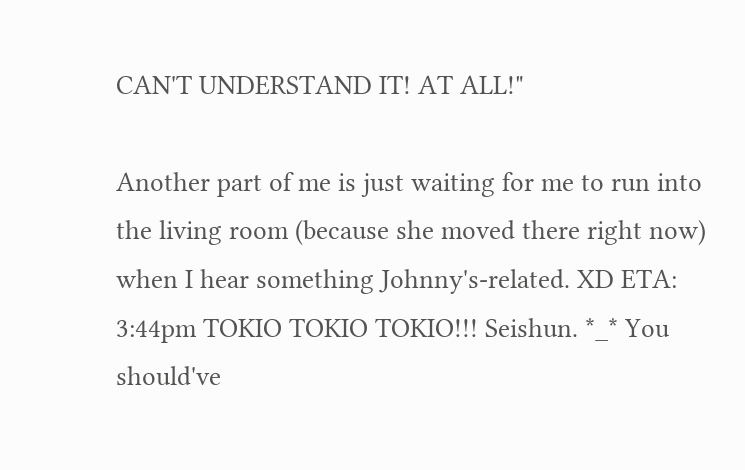CAN'T UNDERSTAND IT! AT ALL!"

Another part of me is just waiting for me to run into the living room (because she moved there right now) when I hear something Johnny's-related. XD ETA: 3:44pm TOKIO TOKIO TOKIO!!! Seishun. *_* You should've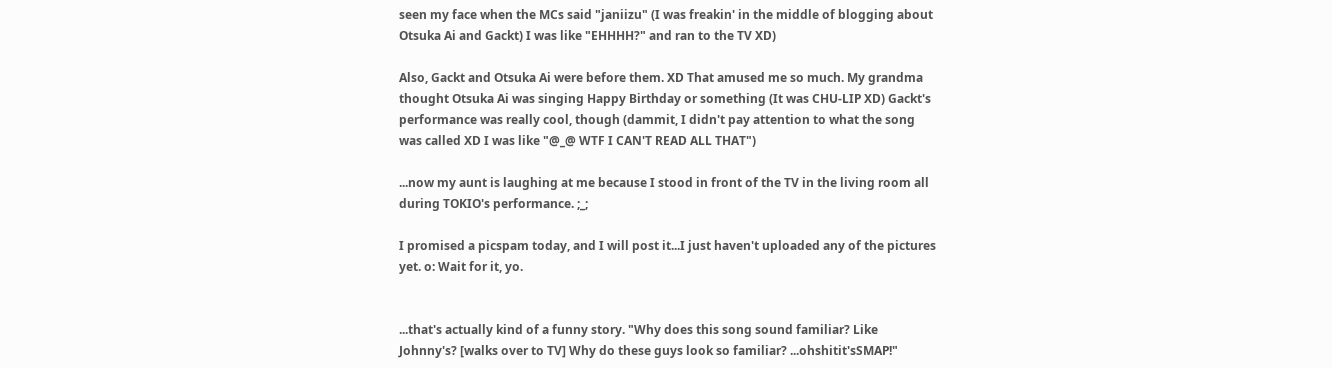seen my face when the MCs said "janiizu" (I was freakin' in the middle of blogging about Otsuka Ai and Gackt) I was like "EHHHH?" and ran to the TV XD)

Also, Gackt and Otsuka Ai were before them. XD That amused me so much. My grandma thought Otsuka Ai was singing Happy Birthday or something (It was CHU-LIP XD) Gackt's performance was really cool, though (dammit, I didn't pay attention to what the song was called XD I was like "@_@ WTF I CAN'T READ ALL THAT")

...now my aunt is laughing at me because I stood in front of the TV in the living room all during TOKIO's performance. ;_;

I promised a picspam today, and I will post it...I just haven't uploaded any of the pictures yet. o: Wait for it, yo.


...that's actually kind of a funny story. "Why does this song sound familiar? Like Johnny's? [walks over to TV] Why do these guys look so familiar? ...ohshitit'sSMAP!"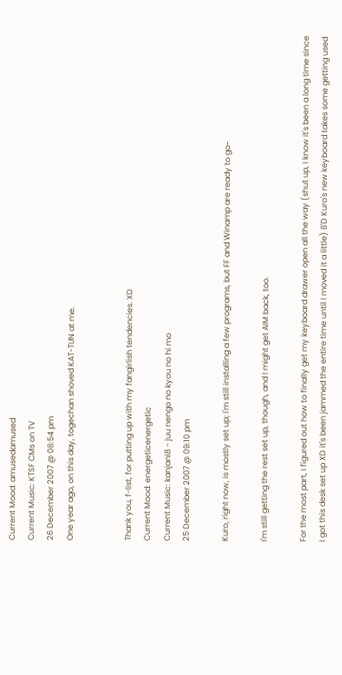Current Mood: amusedamused
Current Music: KTSF CMs on TV
26 December 2007 @ 08:54 pm
One year ago, on this day, togechan shoved KAT-TUN at me.


Thank you, f-list, for putting up with my fangirlish tendencies. XD
Current Mood: energeticenergetic
Current Music: kanjani8 - juu nengo no kyou no hi mo
25 December 2007 @ 09:10 pm

Kuro, right now, is mostly set up; I'm still installing a few programs, but FF and Winamp are ready to go~

I'm still getting the rest set up, though, and I might get AIM back, too.

For the most part, I figured out how to finally get my keyboard drawer open all the way (shut up, I know it's been a long time since I got this desk set up XD it's been jammed the entire time until I moved it a little) 8'D Kuro's new keyboard takes some getting used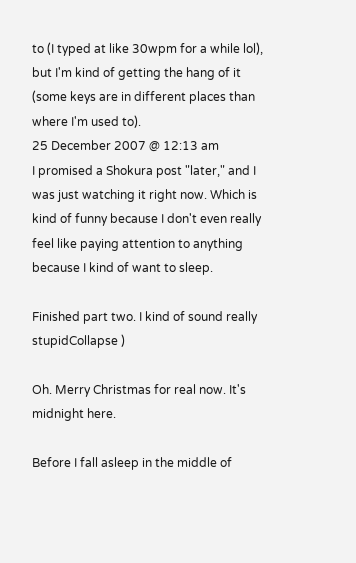to (I typed at like 30wpm for a while lol), but I'm kind of getting the hang of it (some keys are in different places than where I'm used to).
25 December 2007 @ 12:13 am
I promised a Shokura post "later," and I was just watching it right now. Which is kind of funny because I don't even really feel like paying attention to anything because I kind of want to sleep.

Finished part two. I kind of sound really stupidCollapse )

Oh. Merry Christmas for real now. It's midnight here.

Before I fall asleep in the middle of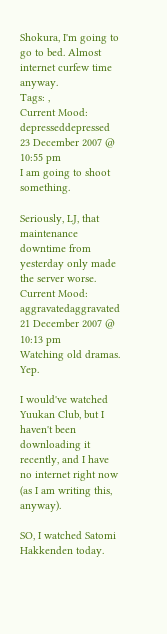Shokura, I'm going to go to bed. Almost internet curfew time anyway.
Tags: ,
Current Mood: depresseddepressed
23 December 2007 @ 10:55 pm
I am going to shoot something.

Seriously, LJ, that maintenance downtime from yesterday only made the server worse.
Current Mood: aggravatedaggravated
21 December 2007 @ 10:13 pm
Watching old dramas. Yep.

I would've watched Yuukan Club, but I haven't been downloading it recently, and I have no internet right now (as I am writing this, anyway).

SO, I watched Satomi Hakkenden today.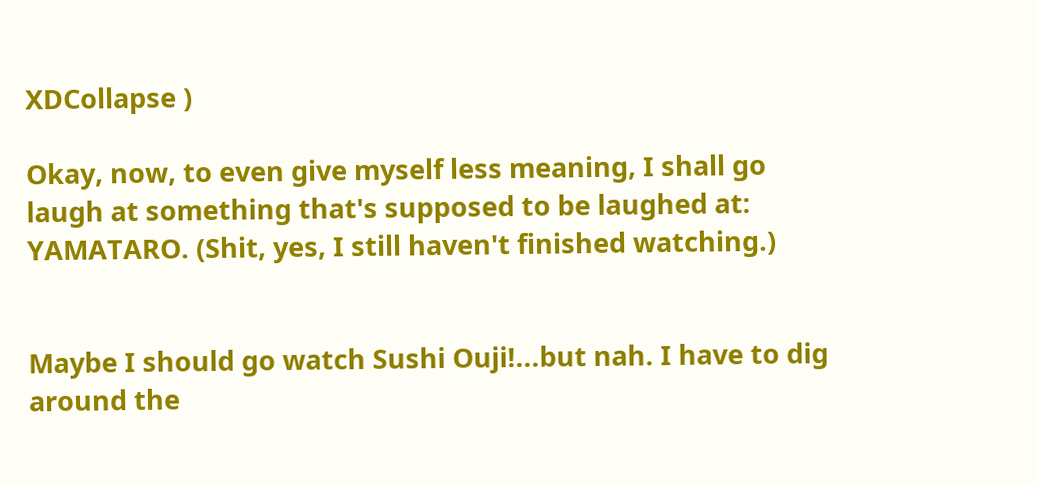XDCollapse )

Okay, now, to even give myself less meaning, I shall go laugh at something that's supposed to be laughed at: YAMATARO. (Shit, yes, I still haven't finished watching.)


Maybe I should go watch Sushi Ouji!...but nah. I have to dig around the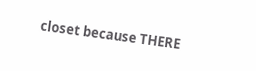closet because THERE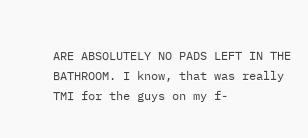ARE ABSOLUTELY NO PADS LEFT IN THE BATHROOM. I know, that was really TMI for the guys on my f-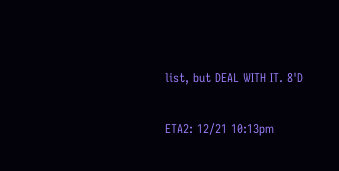list, but DEAL WITH IT. 8'D

ETA2: 12/21 10:13pm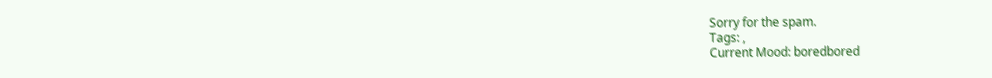Sorry for the spam.
Tags: ,
Current Mood: boredbored